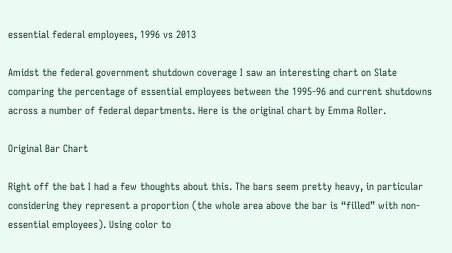essential federal employees, 1996 vs 2013

Amidst the federal government shutdown coverage I saw an interesting chart on Slate comparing the percentage of essential employees between the 1995-96 and current shutdowns across a number of federal departments. Here is the original chart by Emma Roller.

Original Bar Chart

Right off the bat I had a few thoughts about this. The bars seem pretty heavy, in particular considering they represent a proportion (the whole area above the bar is “filled” with non-essential employees). Using color to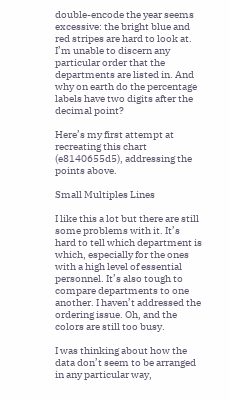double-encode the year seems excessive: the bright blue and red stripes are hard to look at. I’m unable to discern any particular order that the departments are listed in. And why on earth do the percentage labels have two digits after the decimal point?

Here’s my first attempt at recreating this chart (e8140655d5), addressing the points above.

Small Multiples Lines

I like this a lot but there are still some problems with it. It’s hard to tell which department is which, especially for the ones with a high level of essential personnel. It’s also tough to compare departments to one another. I haven’t addressed the ordering issue. Oh, and the colors are still too busy.

I was thinking about how the data don’t seem to be arranged in any particular way,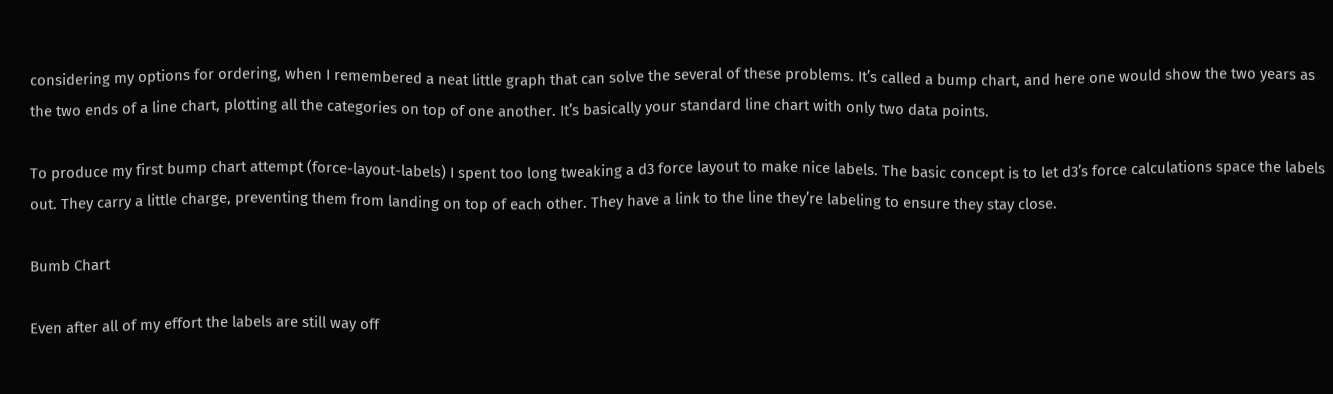considering my options for ordering, when I remembered a neat little graph that can solve the several of these problems. It’s called a bump chart, and here one would show the two years as the two ends of a line chart, plotting all the categories on top of one another. It’s basically your standard line chart with only two data points.

To produce my first bump chart attempt (force-layout-labels) I spent too long tweaking a d3 force layout to make nice labels. The basic concept is to let d3’s force calculations space the labels out. They carry a little charge, preventing them from landing on top of each other. They have a link to the line they’re labeling to ensure they stay close.

Bumb Chart

Even after all of my effort the labels are still way off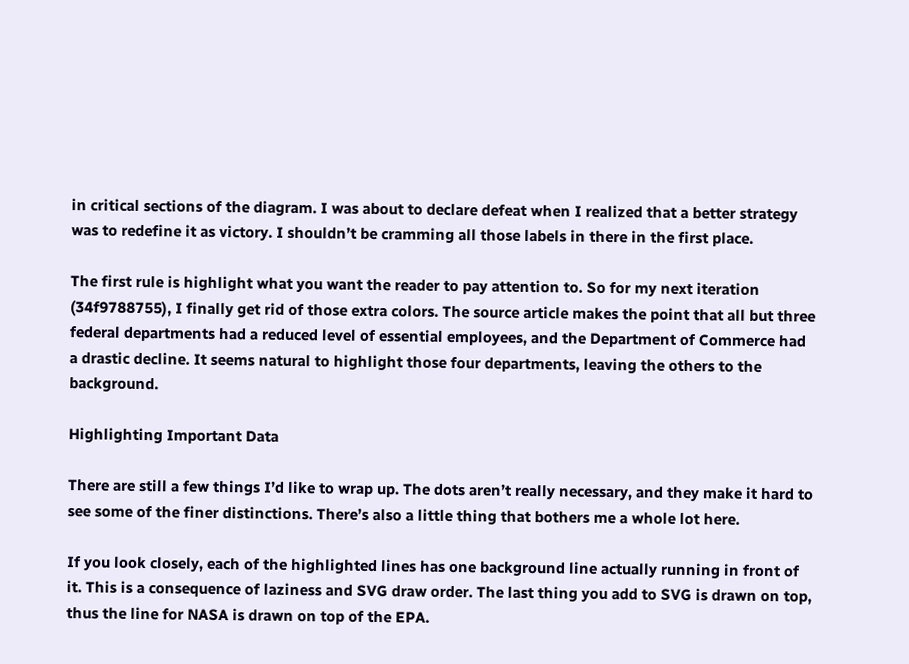in critical sections of the diagram. I was about to declare defeat when I realized that a better strategy was to redefine it as victory. I shouldn’t be cramming all those labels in there in the first place.

The first rule is highlight what you want the reader to pay attention to. So for my next iteration (34f9788755), I finally get rid of those extra colors. The source article makes the point that all but three federal departments had a reduced level of essential employees, and the Department of Commerce had a drastic decline. It seems natural to highlight those four departments, leaving the others to the background.

Highlighting Important Data

There are still a few things I’d like to wrap up. The dots aren’t really necessary, and they make it hard to see some of the finer distinctions. There’s also a little thing that bothers me a whole lot here.

If you look closely, each of the highlighted lines has one background line actually running in front of it. This is a consequence of laziness and SVG draw order. The last thing you add to SVG is drawn on top, thus the line for NASA is drawn on top of the EPA.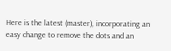Here is the latest (master), incorporating an easy change to remove the dots and an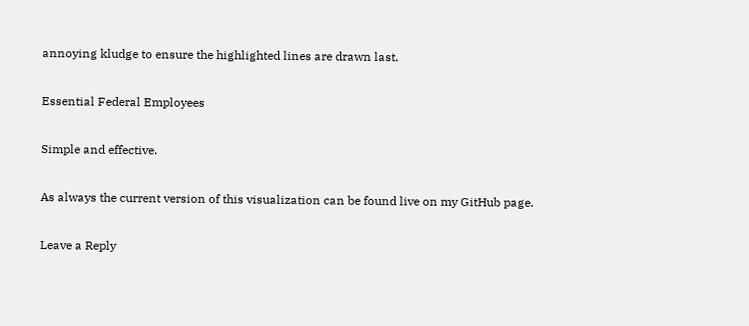annoying kludge to ensure the highlighted lines are drawn last.

Essential Federal Employees

Simple and effective.

As always the current version of this visualization can be found live on my GitHub page.

Leave a Reply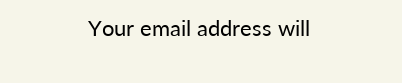Your email address will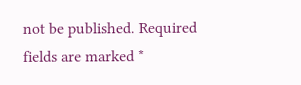not be published. Required fields are marked *